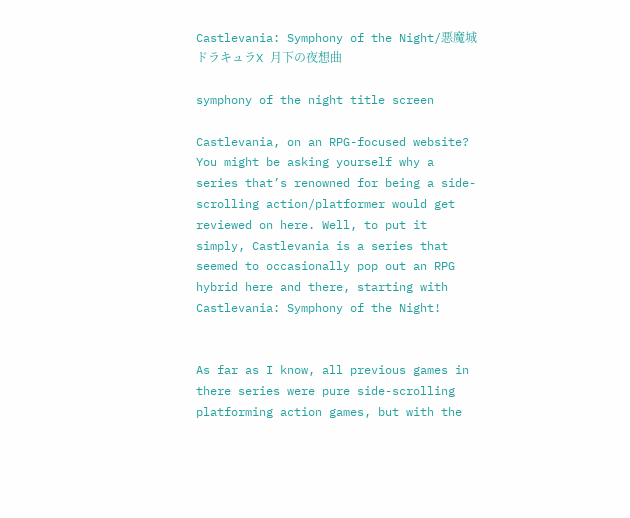Castlevania: Symphony of the Night/悪魔城ドラキュラX 月下の夜想曲

symphony of the night title screen

Castlevania, on an RPG-focused website? You might be asking yourself why a series that’s renowned for being a side-scrolling action/platformer would get reviewed on here. Well, to put it simply, Castlevania is a series that seemed to occasionally pop out an RPG hybrid here and there, starting with Castlevania: Symphony of the Night!


As far as I know, all previous games in there series were pure side-scrolling platforming action games, but with the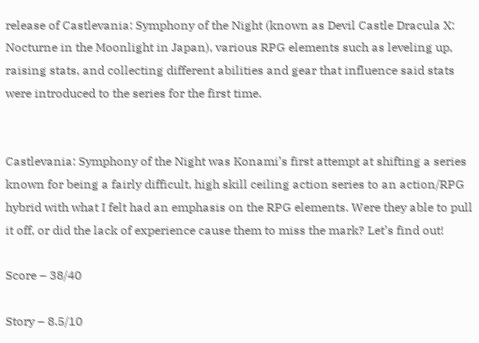release of Castlevania: Symphony of the Night (known as Devil Castle Dracula X: Nocturne in the Moonlight in Japan), various RPG elements such as leveling up, raising stats, and collecting different abilities and gear that influence said stats were introduced to the series for the first time.


Castlevania: Symphony of the Night was Konami’s first attempt at shifting a series known for being a fairly difficult, high skill ceiling action series to an action/RPG hybrid with what I felt had an emphasis on the RPG elements. Were they able to pull it off, or did the lack of experience cause them to miss the mark? Let’s find out!

Score – 38/40

Story – 8.5/10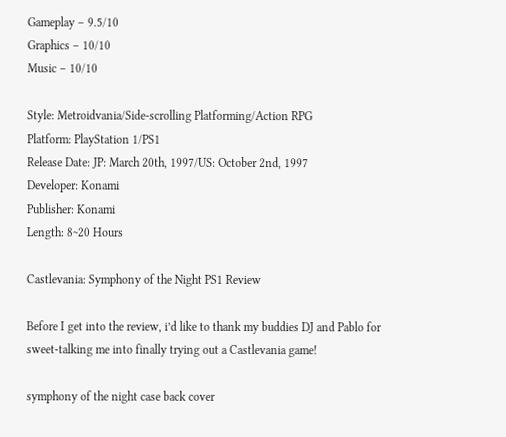Gameplay – 9.5/10
Graphics – 10/10
Music – 10/10

Style: Metroidvania/Side-scrolling Platforming/Action RPG
Platform: PlayStation 1/PS1
Release Date: JP: March 20th, 1997/US: October 2nd, 1997
Developer: Konami
Publisher: Konami
Length: 8~20 Hours

Castlevania: Symphony of the Night PS1 Review

Before I get into the review, i’d like to thank my buddies DJ and Pablo for sweet-talking me into finally trying out a Castlevania game!

symphony of the night case back cover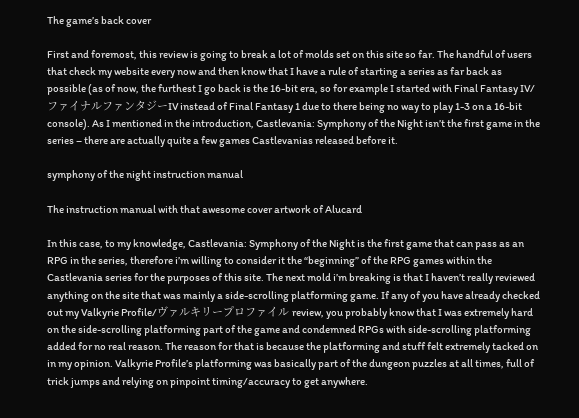The game’s back cover

First and foremost, this review is going to break a lot of molds set on this site so far. The handful of users that check my website every now and then know that I have a rule of starting a series as far back as possible (as of now, the furthest I go back is the 16-bit era, so for example I started with Final Fantasy IV/ファイナルファンタジーIV instead of Final Fantasy 1 due to there being no way to play 1-3 on a 16-bit console). As I mentioned in the introduction, Castlevania: Symphony of the Night isn’t the first game in the series – there are actually quite a few games Castlevanias released before it.

symphony of the night instruction manual

The instruction manual with that awesome cover artwork of Alucard

In this case, to my knowledge, Castlevania: Symphony of the Night is the first game that can pass as an RPG in the series, therefore i’m willing to consider it the “beginning” of the RPG games within the Castlevania series for the purposes of this site. The next mold i’m breaking is that I haven’t really reviewed anything on the site that was mainly a side-scrolling platforming game. If any of you have already checked out my Valkyrie Profile/ヴァルキリープロファイル review, you probably know that I was extremely hard on the side-scrolling platforming part of the game and condemned RPGs with side-scrolling platforming added for no real reason. The reason for that is because the platforming and stuff felt extremely tacked on in my opinion. Valkyrie Profile’s platforming was basically part of the dungeon puzzles at all times, full of trick jumps and relying on pinpoint timing/accuracy to get anywhere.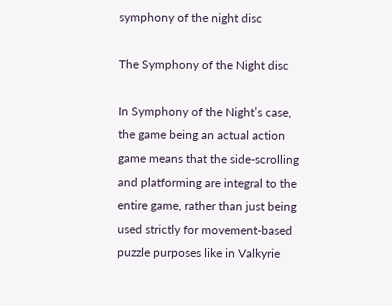symphony of the night disc

The Symphony of the Night disc

In Symphony of the Night’s case, the game being an actual action game means that the side-scrolling and platforming are integral to the entire game, rather than just being used strictly for movement-based puzzle purposes like in Valkyrie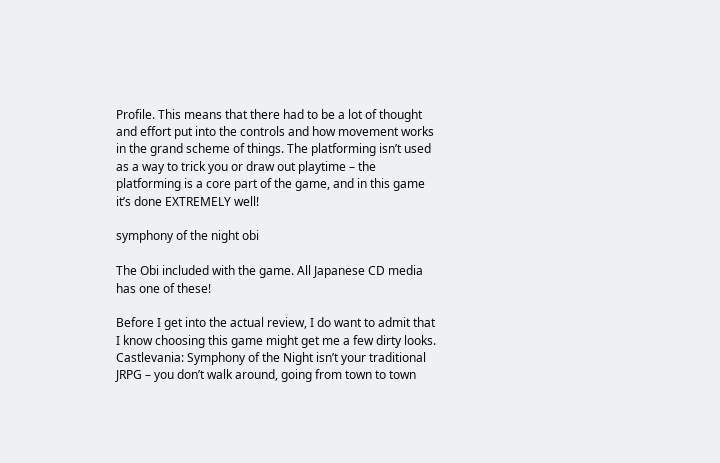Profile. This means that there had to be a lot of thought and effort put into the controls and how movement works in the grand scheme of things. The platforming isn’t used as a way to trick you or draw out playtime – the platforming is a core part of the game, and in this game it’s done EXTREMELY well!

symphony of the night obi

The Obi included with the game. All Japanese CD media has one of these!

Before I get into the actual review, I do want to admit that I know choosing this game might get me a few dirty looks. Castlevania: Symphony of the Night isn’t your traditional JRPG – you don’t walk around, going from town to town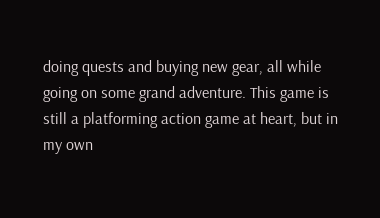doing quests and buying new gear, all while going on some grand adventure. This game is still a platforming action game at heart, but in my own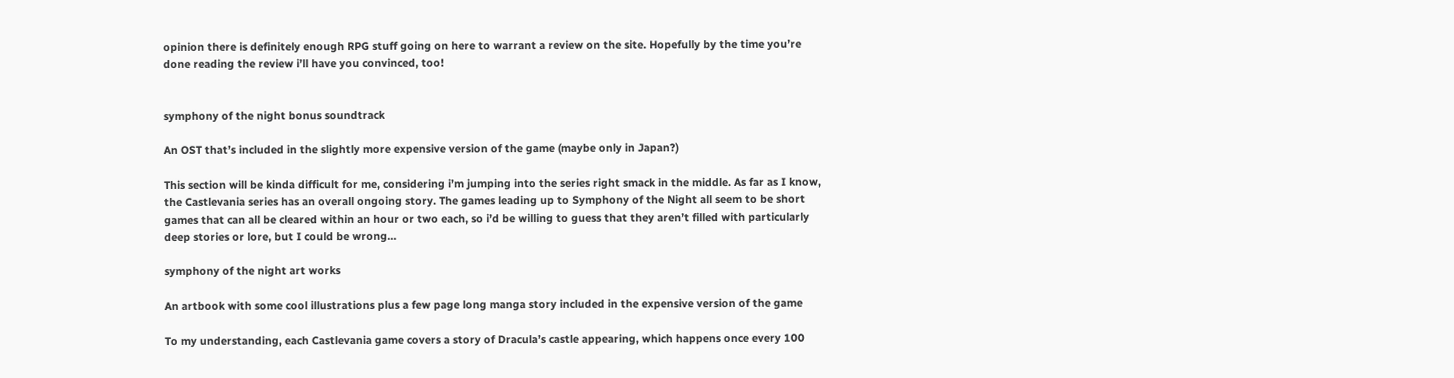opinion there is definitely enough RPG stuff going on here to warrant a review on the site. Hopefully by the time you’re done reading the review i’ll have you convinced, too!


symphony of the night bonus soundtrack

An OST that’s included in the slightly more expensive version of the game (maybe only in Japan?)

This section will be kinda difficult for me, considering i’m jumping into the series right smack in the middle. As far as I know, the Castlevania series has an overall ongoing story. The games leading up to Symphony of the Night all seem to be short games that can all be cleared within an hour or two each, so i’d be willing to guess that they aren’t filled with particularly deep stories or lore, but I could be wrong…

symphony of the night art works

An artbook with some cool illustrations plus a few page long manga story included in the expensive version of the game

To my understanding, each Castlevania game covers a story of Dracula’s castle appearing, which happens once every 100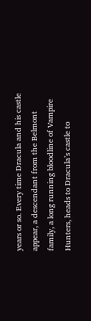years or so. Every time Dracula and his castle appear, a descendant from the Belmont family, a long running bloodline of Vampire Hunters, heads to Dracula’s castle to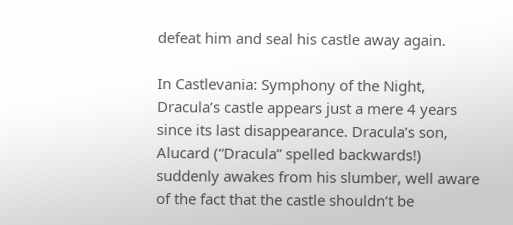defeat him and seal his castle away again.

In Castlevania: Symphony of the Night, Dracula’s castle appears just a mere 4 years since its last disappearance. Dracula’s son, Alucard (“Dracula” spelled backwards!) suddenly awakes from his slumber, well aware of the fact that the castle shouldn’t be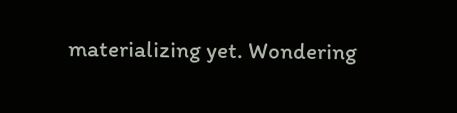materializing yet. Wondering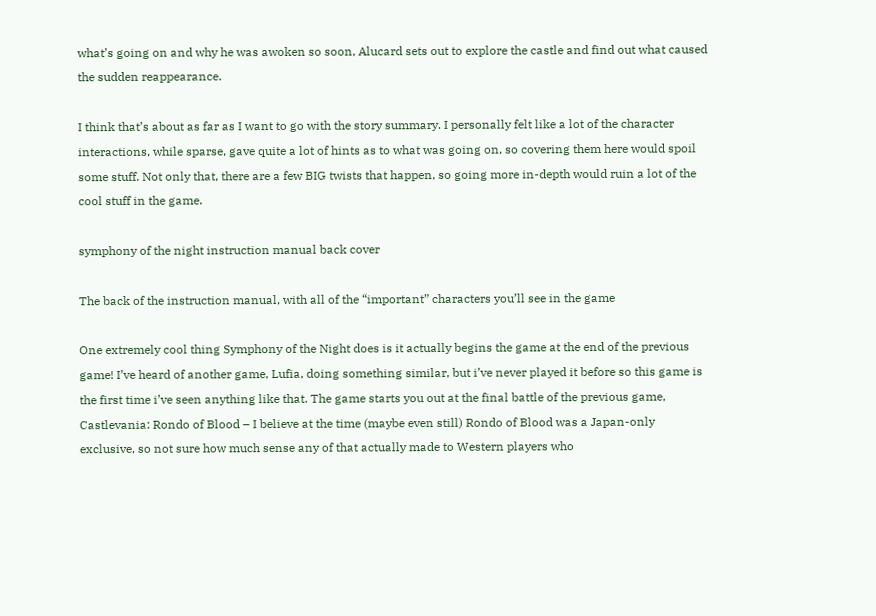what’s going on and why he was awoken so soon, Alucard sets out to explore the castle and find out what caused the sudden reappearance.

I think that’s about as far as I want to go with the story summary. I personally felt like a lot of the character interactions, while sparse, gave quite a lot of hints as to what was going on, so covering them here would spoil some stuff. Not only that, there are a few BIG twists that happen, so going more in-depth would ruin a lot of the cool stuff in the game.

symphony of the night instruction manual back cover

The back of the instruction manual, with all of the “important” characters you’ll see in the game

One extremely cool thing Symphony of the Night does is it actually begins the game at the end of the previous game! I’ve heard of another game, Lufia, doing something similar, but i’ve never played it before so this game is the first time i’ve seen anything like that. The game starts you out at the final battle of the previous game, Castlevania: Rondo of Blood – I believe at the time (maybe even still) Rondo of Blood was a Japan-only exclusive, so not sure how much sense any of that actually made to Western players who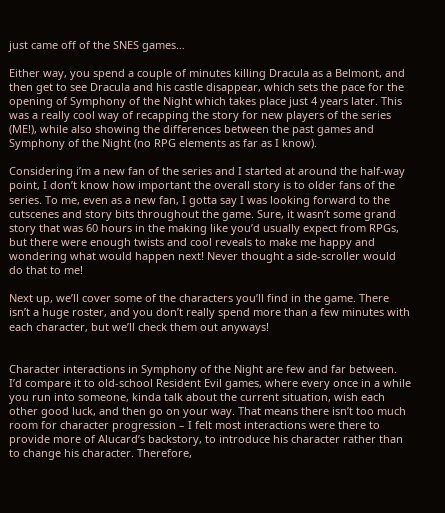just came off of the SNES games…

Either way, you spend a couple of minutes killing Dracula as a Belmont, and then get to see Dracula and his castle disappear, which sets the pace for the opening of Symphony of the Night which takes place just 4 years later. This was a really cool way of recapping the story for new players of the series (ME!), while also showing the differences between the past games and Symphony of the Night (no RPG elements as far as I know).

Considering i’m a new fan of the series and I started at around the half-way point, I don’t know how important the overall story is to older fans of the series. To me, even as a new fan, I gotta say I was looking forward to the cutscenes and story bits throughout the game. Sure, it wasn’t some grand story that was 60 hours in the making like you’d usually expect from RPGs, but there were enough twists and cool reveals to make me happy and wondering what would happen next! Never thought a side-scroller would do that to me!

Next up, we’ll cover some of the characters you’ll find in the game. There isn’t a huge roster, and you don’t really spend more than a few minutes with each character, but we’ll check them out anyways!


Character interactions in Symphony of the Night are few and far between. I’d compare it to old-school Resident Evil games, where every once in a while you run into someone, kinda talk about the current situation, wish each other good luck, and then go on your way. That means there isn’t too much room for character progression – I felt most interactions were there to provide more of Alucard’s backstory, to introduce his character rather than to change his character. Therefore,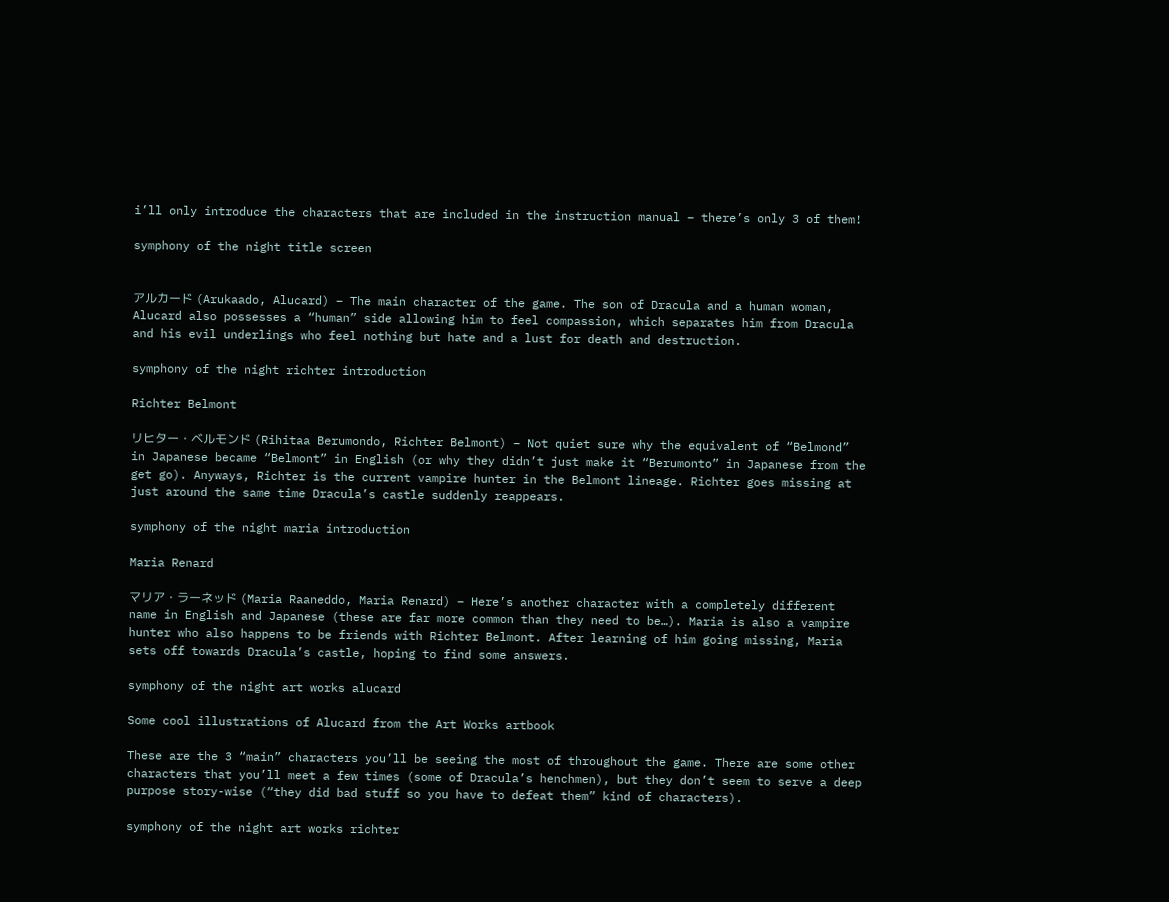i’ll only introduce the characters that are included in the instruction manual – there’s only 3 of them!

symphony of the night title screen


アルカード (Arukaado, Alucard) – The main character of the game. The son of Dracula and a human woman, Alucard also possesses a “human” side allowing him to feel compassion, which separates him from Dracula and his evil underlings who feel nothing but hate and a lust for death and destruction.

symphony of the night richter introduction

Richter Belmont

リヒター・ベルモンド (Rihitaa Berumondo, Richter Belmont) – Not quiet sure why the equivalent of “Belmond” in Japanese became “Belmont” in English (or why they didn’t just make it “Berumonto” in Japanese from the get go). Anyways, Richter is the current vampire hunter in the Belmont lineage. Richter goes missing at just around the same time Dracula’s castle suddenly reappears.

symphony of the night maria introduction

Maria Renard

マリア・ラーネッド (Maria Raaneddo, Maria Renard) – Here’s another character with a completely different name in English and Japanese (these are far more common than they need to be…). Maria is also a vampire hunter who also happens to be friends with Richter Belmont. After learning of him going missing, Maria sets off towards Dracula’s castle, hoping to find some answers.

symphony of the night art works alucard

Some cool illustrations of Alucard from the Art Works artbook

These are the 3 “main” characters you’ll be seeing the most of throughout the game. There are some other characters that you’ll meet a few times (some of Dracula’s henchmen), but they don’t seem to serve a deep purpose story-wise (“they did bad stuff so you have to defeat them” kind of characters).

symphony of the night art works richter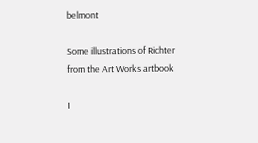belmont

Some illustrations of Richter from the Art Works artbook

I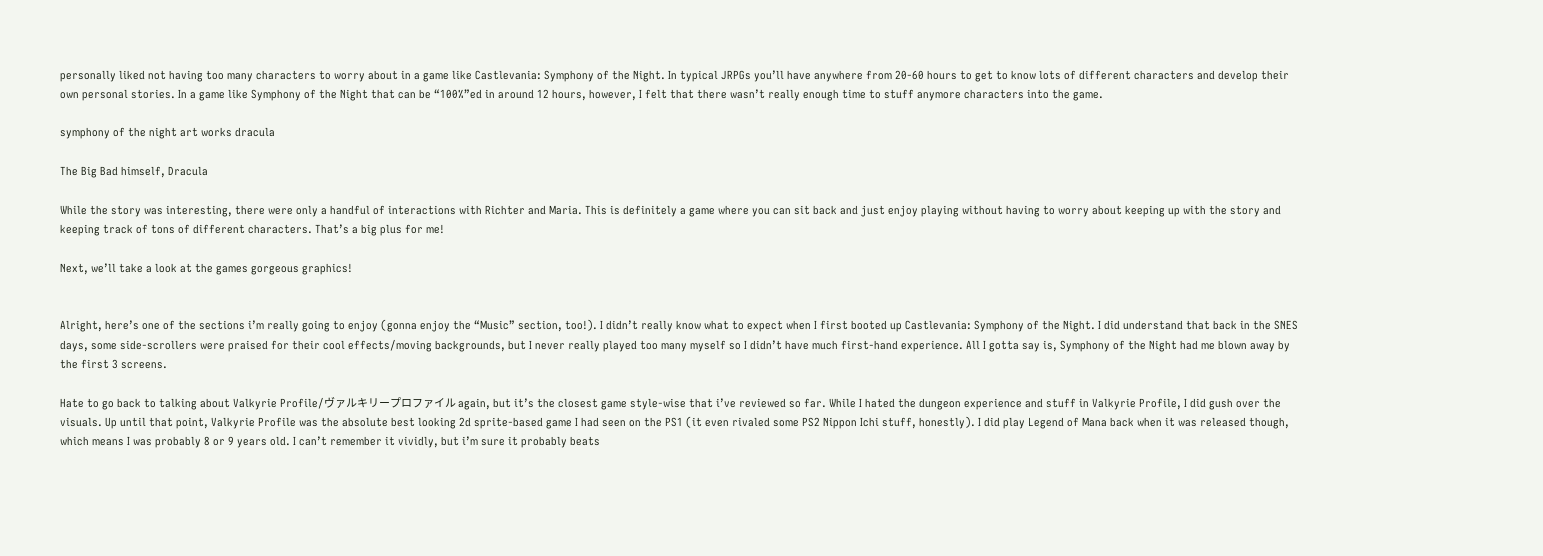personally liked not having too many characters to worry about in a game like Castlevania: Symphony of the Night. In typical JRPGs you’ll have anywhere from 20-60 hours to get to know lots of different characters and develop their own personal stories. In a game like Symphony of the Night that can be “100%”ed in around 12 hours, however, I felt that there wasn’t really enough time to stuff anymore characters into the game.

symphony of the night art works dracula

The Big Bad himself, Dracula

While the story was interesting, there were only a handful of interactions with Richter and Maria. This is definitely a game where you can sit back and just enjoy playing without having to worry about keeping up with the story and keeping track of tons of different characters. That’s a big plus for me!

Next, we’ll take a look at the games gorgeous graphics!


Alright, here’s one of the sections i’m really going to enjoy (gonna enjoy the “Music” section, too!). I didn’t really know what to expect when I first booted up Castlevania: Symphony of the Night. I did understand that back in the SNES days, some side-scrollers were praised for their cool effects/moving backgrounds, but I never really played too many myself so I didn’t have much first-hand experience. All I gotta say is, Symphony of the Night had me blown away by the first 3 screens.

Hate to go back to talking about Valkyrie Profile/ヴァルキリープロファイル again, but it’s the closest game style-wise that i’ve reviewed so far. While I hated the dungeon experience and stuff in Valkyrie Profile, I did gush over the visuals. Up until that point, Valkyrie Profile was the absolute best looking 2d sprite-based game I had seen on the PS1 (it even rivaled some PS2 Nippon Ichi stuff, honestly). I did play Legend of Mana back when it was released though, which means I was probably 8 or 9 years old. I can’t remember it vividly, but i’m sure it probably beats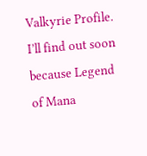Valkyrie Profile. I’ll find out soon because Legend of Mana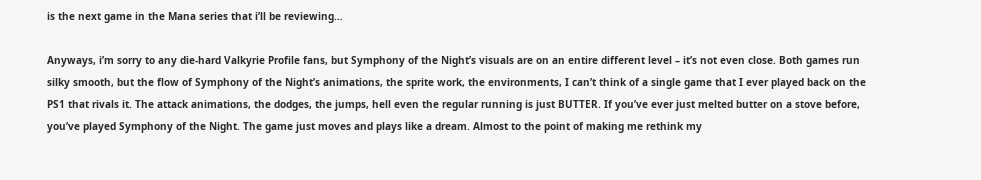is the next game in the Mana series that i’ll be reviewing…

Anyways, i’m sorry to any die-hard Valkyrie Profile fans, but Symphony of the Night’s visuals are on an entire different level – it’s not even close. Both games run silky smooth, but the flow of Symphony of the Night’s animations, the sprite work, the environments, I can’t think of a single game that I ever played back on the PS1 that rivals it. The attack animations, the dodges, the jumps, hell even the regular running is just BUTTER. If you’ve ever just melted butter on a stove before, you’ve played Symphony of the Night. The game just moves and plays like a dream. Almost to the point of making me rethink my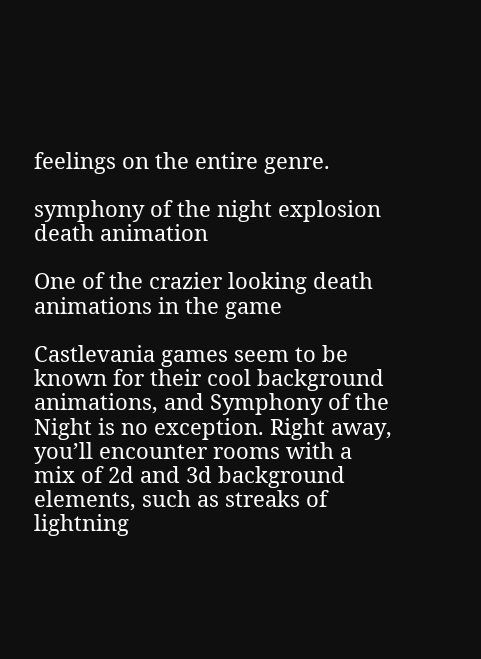feelings on the entire genre.

symphony of the night explosion death animation

One of the crazier looking death animations in the game

Castlevania games seem to be known for their cool background animations, and Symphony of the Night is no exception. Right away, you’ll encounter rooms with a mix of 2d and 3d background elements, such as streaks of lightning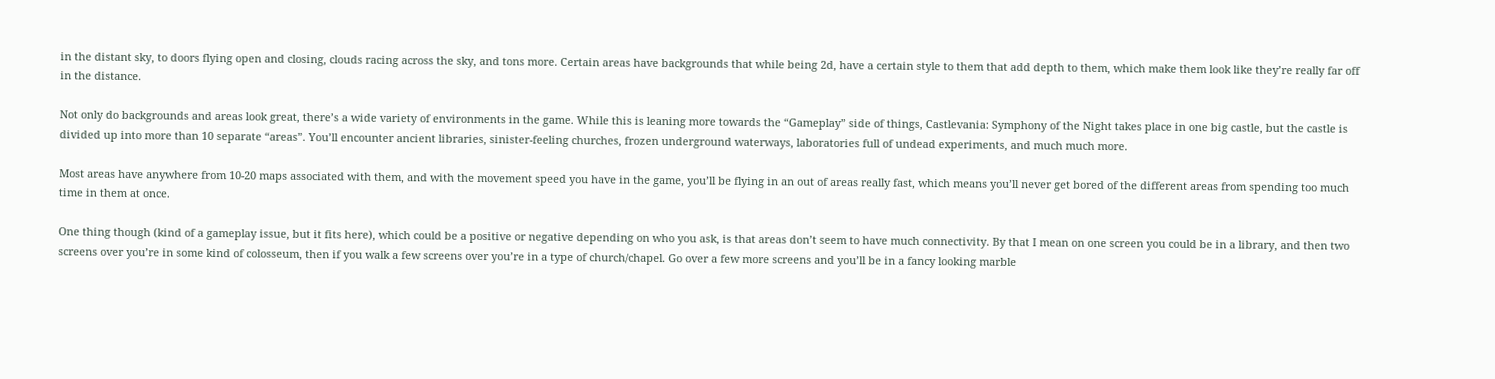in the distant sky, to doors flying open and closing, clouds racing across the sky, and tons more. Certain areas have backgrounds that while being 2d, have a certain style to them that add depth to them, which make them look like they’re really far off in the distance.

Not only do backgrounds and areas look great, there’s a wide variety of environments in the game. While this is leaning more towards the “Gameplay” side of things, Castlevania: Symphony of the Night takes place in one big castle, but the castle is divided up into more than 10 separate “areas”. You’ll encounter ancient libraries, sinister-feeling churches, frozen underground waterways, laboratories full of undead experiments, and much much more.

Most areas have anywhere from 10-20 maps associated with them, and with the movement speed you have in the game, you’ll be flying in an out of areas really fast, which means you’ll never get bored of the different areas from spending too much time in them at once.

One thing though (kind of a gameplay issue, but it fits here), which could be a positive or negative depending on who you ask, is that areas don’t seem to have much connectivity. By that I mean on one screen you could be in a library, and then two screens over you’re in some kind of colosseum, then if you walk a few screens over you’re in a type of church/chapel. Go over a few more screens and you’ll be in a fancy looking marble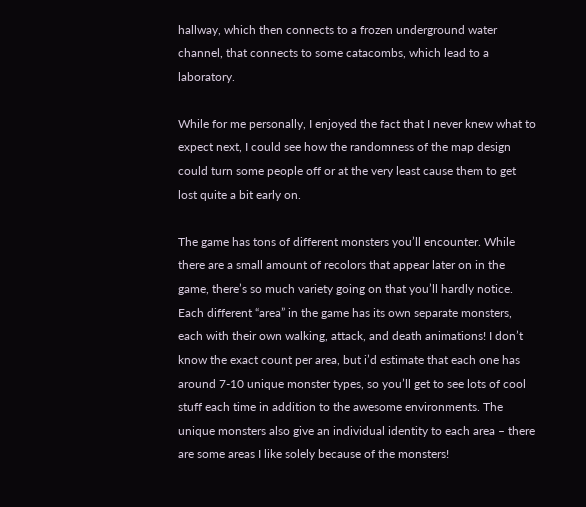hallway, which then connects to a frozen underground water channel, that connects to some catacombs, which lead to a laboratory.

While for me personally, I enjoyed the fact that I never knew what to expect next, I could see how the randomness of the map design could turn some people off or at the very least cause them to get lost quite a bit early on.

The game has tons of different monsters you’ll encounter. While there are a small amount of recolors that appear later on in the game, there’s so much variety going on that you’ll hardly notice. Each different “area” in the game has its own separate monsters, each with their own walking, attack, and death animations! I don’t know the exact count per area, but i’d estimate that each one has around 7-10 unique monster types, so you’ll get to see lots of cool stuff each time in addition to the awesome environments. The unique monsters also give an individual identity to each area – there are some areas I like solely because of the monsters!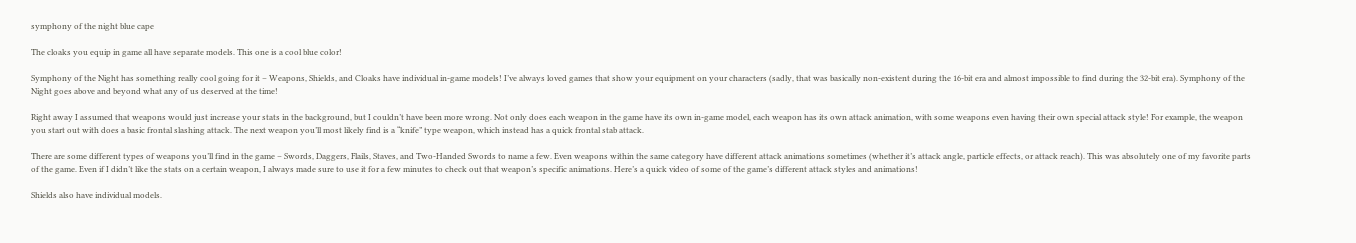symphony of the night blue cape

The cloaks you equip in game all have separate models. This one is a cool blue color!

Symphony of the Night has something really cool going for it – Weapons, Shields, and Cloaks have individual in-game models! I’ve always loved games that show your equipment on your characters (sadly, that was basically non-existent during the 16-bit era and almost impossible to find during the 32-bit era). Symphony of the Night goes above and beyond what any of us deserved at the time!

Right away I assumed that weapons would just increase your stats in the background, but I couldn’t have been more wrong. Not only does each weapon in the game have its own in-game model, each weapon has its own attack animation, with some weapons even having their own special attack style! For example, the weapon you start out with does a basic frontal slashing attack. The next weapon you’ll most likely find is a “knife” type weapon, which instead has a quick frontal stab attack.

There are some different types of weapons you’ll find in the game – Swords, Daggers, Flails, Staves, and Two-Handed Swords to name a few. Even weapons within the same category have different attack animations sometimes (whether it’s attack angle, particle effects, or attack reach). This was absolutely one of my favorite parts of the game. Even if I didn’t like the stats on a certain weapon, I always made sure to use it for a few minutes to check out that weapon’s specific animations. Here’s a quick video of some of the game’s different attack styles and animations!

Shields also have individual models.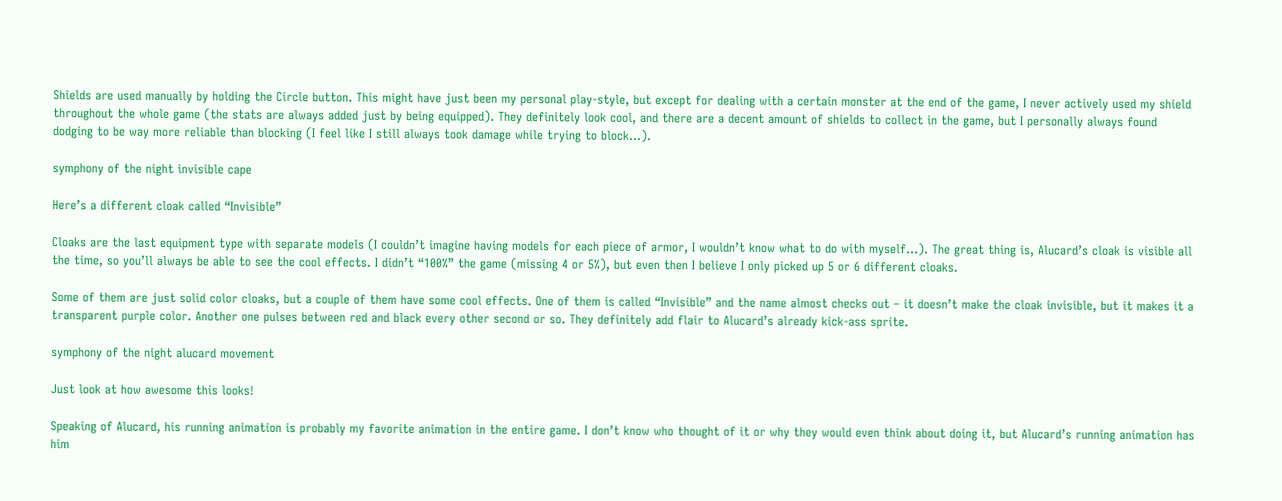Shields are used manually by holding the Circle button. This might have just been my personal play-style, but except for dealing with a certain monster at the end of the game, I never actively used my shield throughout the whole game (the stats are always added just by being equipped). They definitely look cool, and there are a decent amount of shields to collect in the game, but I personally always found dodging to be way more reliable than blocking (I feel like I still always took damage while trying to block…).

symphony of the night invisible cape

Here’s a different cloak called “Invisible”

Cloaks are the last equipment type with separate models (I couldn’t imagine having models for each piece of armor, I wouldn’t know what to do with myself…). The great thing is, Alucard’s cloak is visible all the time, so you’ll always be able to see the cool effects. I didn’t “100%” the game (missing 4 or 5%), but even then I believe I only picked up 5 or 6 different cloaks.

Some of them are just solid color cloaks, but a couple of them have some cool effects. One of them is called “Invisible” and the name almost checks out – it doesn’t make the cloak invisible, but it makes it a transparent purple color. Another one pulses between red and black every other second or so. They definitely add flair to Alucard’s already kick-ass sprite.

symphony of the night alucard movement

Just look at how awesome this looks!

Speaking of Alucard, his running animation is probably my favorite animation in the entire game. I don’t know who thought of it or why they would even think about doing it, but Alucard’s running animation has him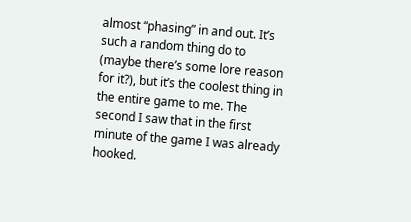almost “phasing” in and out. It’s such a random thing do to (maybe there’s some lore reason for it?), but it’s the coolest thing in the entire game to me. The second I saw that in the first minute of the game I was already hooked.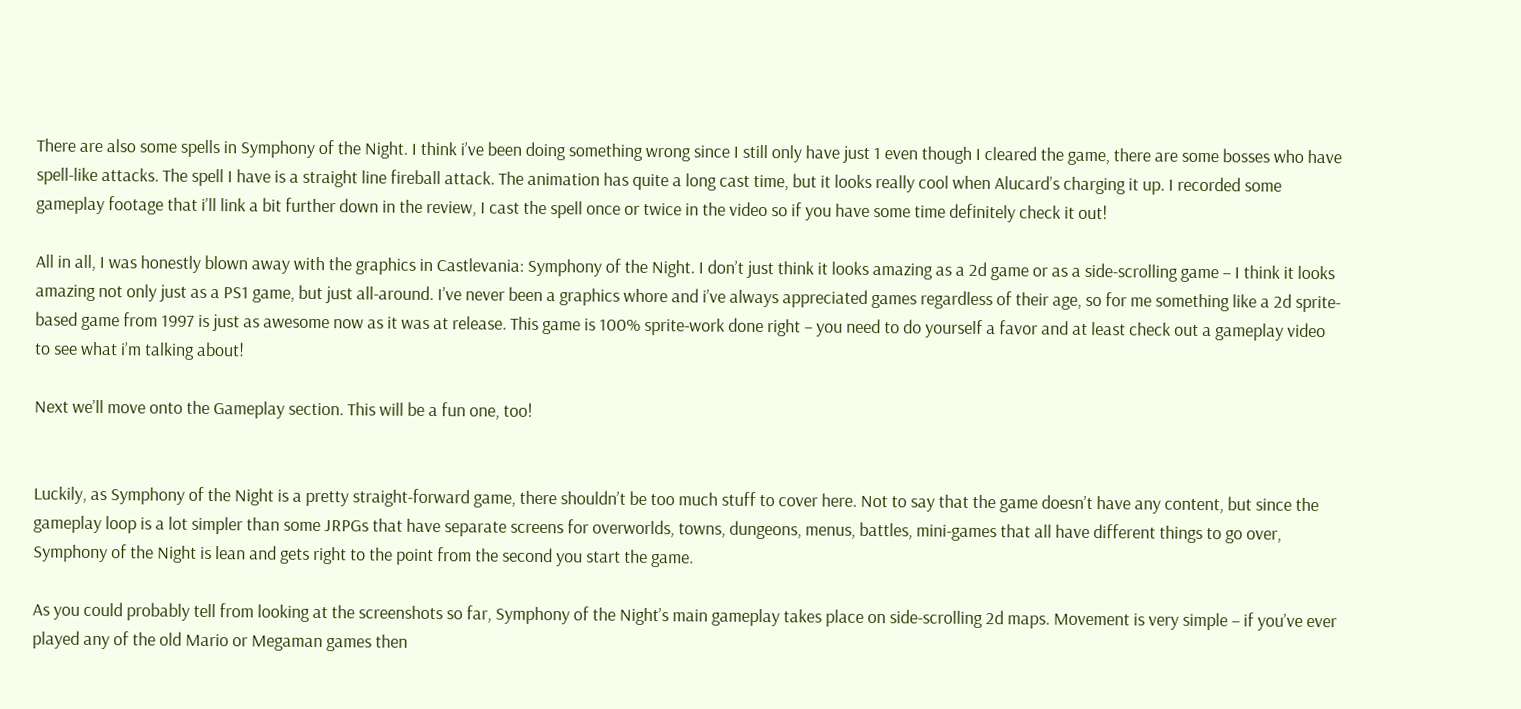There are also some spells in Symphony of the Night. I think i’ve been doing something wrong since I still only have just 1 even though I cleared the game, there are some bosses who have spell-like attacks. The spell I have is a straight line fireball attack. The animation has quite a long cast time, but it looks really cool when Alucard’s charging it up. I recorded some gameplay footage that i’ll link a bit further down in the review, I cast the spell once or twice in the video so if you have some time definitely check it out!

All in all, I was honestly blown away with the graphics in Castlevania: Symphony of the Night. I don’t just think it looks amazing as a 2d game or as a side-scrolling game – I think it looks amazing not only just as a PS1 game, but just all-around. I’ve never been a graphics whore and i’ve always appreciated games regardless of their age, so for me something like a 2d sprite-based game from 1997 is just as awesome now as it was at release. This game is 100% sprite-work done right – you need to do yourself a favor and at least check out a gameplay video to see what i’m talking about!

Next we’ll move onto the Gameplay section. This will be a fun one, too!


Luckily, as Symphony of the Night is a pretty straight-forward game, there shouldn’t be too much stuff to cover here. Not to say that the game doesn’t have any content, but since the gameplay loop is a lot simpler than some JRPGs that have separate screens for overworlds, towns, dungeons, menus, battles, mini-games that all have different things to go over, Symphony of the Night is lean and gets right to the point from the second you start the game.

As you could probably tell from looking at the screenshots so far, Symphony of the Night’s main gameplay takes place on side-scrolling 2d maps. Movement is very simple – if you’ve ever played any of the old Mario or Megaman games then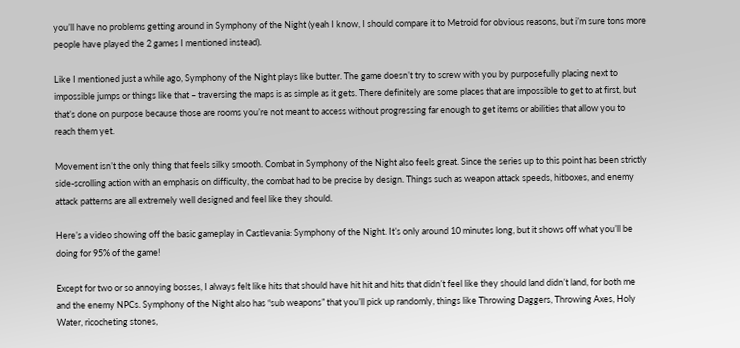you’ll have no problems getting around in Symphony of the Night (yeah I know, I should compare it to Metroid for obvious reasons, but i’m sure tons more people have played the 2 games I mentioned instead).

Like I mentioned just a while ago, Symphony of the Night plays like butter. The game doesn’t try to screw with you by purposefully placing next to impossible jumps or things like that – traversing the maps is as simple as it gets. There definitely are some places that are impossible to get to at first, but that’s done on purpose because those are rooms you’re not meant to access without progressing far enough to get items or abilities that allow you to reach them yet.

Movement isn’t the only thing that feels silky smooth. Combat in Symphony of the Night also feels great. Since the series up to this point has been strictly side-scrolling action with an emphasis on difficulty, the combat had to be precise by design. Things such as weapon attack speeds, hitboxes, and enemy attack patterns are all extremely well designed and feel like they should.

Here’s a video showing off the basic gameplay in Castlevania: Symphony of the Night. It’s only around 10 minutes long, but it shows off what you’ll be doing for 95% of the game!

Except for two or so annoying bosses, I always felt like hits that should have hit hit and hits that didn’t feel like they should land didn’t land, for both me and the enemy NPCs. Symphony of the Night also has “sub weapons” that you’ll pick up randomly, things like Throwing Daggers, Throwing Axes, Holy Water, ricocheting stones,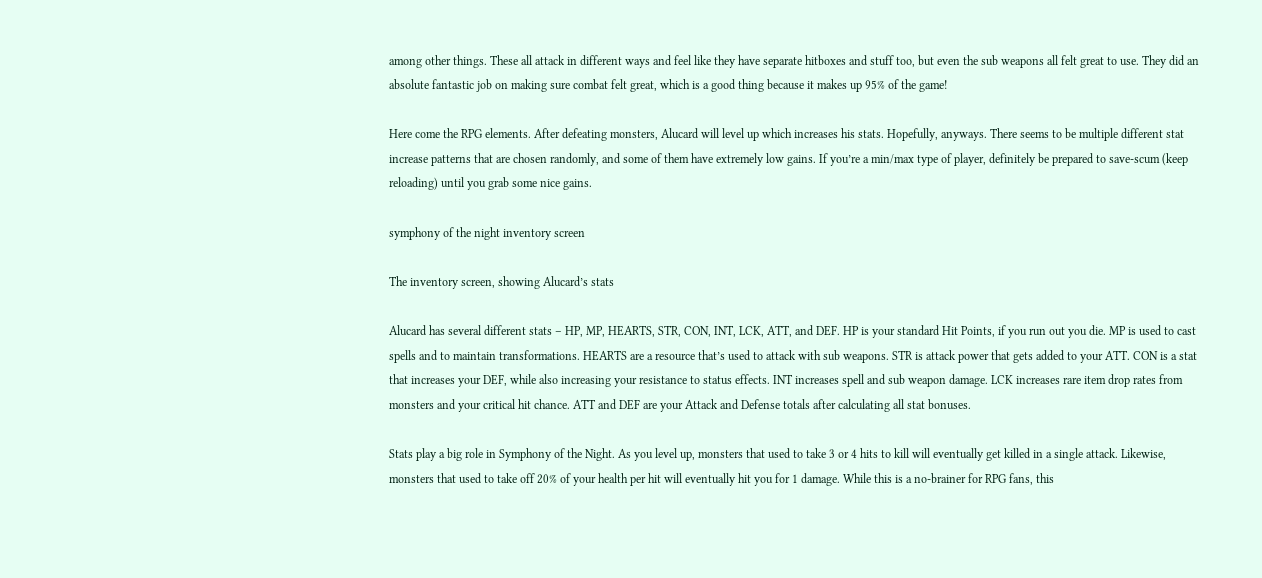among other things. These all attack in different ways and feel like they have separate hitboxes and stuff too, but even the sub weapons all felt great to use. They did an absolute fantastic job on making sure combat felt great, which is a good thing because it makes up 95% of the game!

Here come the RPG elements. After defeating monsters, Alucard will level up which increases his stats. Hopefully, anyways. There seems to be multiple different stat increase patterns that are chosen randomly, and some of them have extremely low gains. If you’re a min/max type of player, definitely be prepared to save-scum (keep reloading) until you grab some nice gains.

symphony of the night inventory screen

The inventory screen, showing Alucard’s stats

Alucard has several different stats – HP, MP, HEARTS, STR, CON, INT, LCK, ATT, and DEF. HP is your standard Hit Points, if you run out you die. MP is used to cast spells and to maintain transformations. HEARTS are a resource that’s used to attack with sub weapons. STR is attack power that gets added to your ATT. CON is a stat that increases your DEF, while also increasing your resistance to status effects. INT increases spell and sub weapon damage. LCK increases rare item drop rates from monsters and your critical hit chance. ATT and DEF are your Attack and Defense totals after calculating all stat bonuses.

Stats play a big role in Symphony of the Night. As you level up, monsters that used to take 3 or 4 hits to kill will eventually get killed in a single attack. Likewise, monsters that used to take off 20% of your health per hit will eventually hit you for 1 damage. While this is a no-brainer for RPG fans, this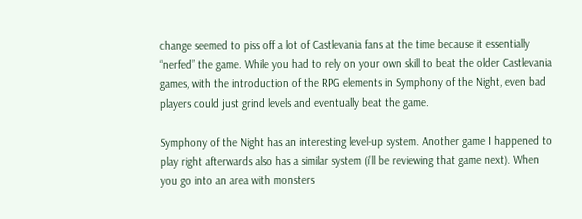change seemed to piss off a lot of Castlevania fans at the time because it essentially “nerfed” the game. While you had to rely on your own skill to beat the older Castlevania games, with the introduction of the RPG elements in Symphony of the Night, even bad players could just grind levels and eventually beat the game.

Symphony of the Night has an interesting level-up system. Another game I happened to play right afterwards also has a similar system (i’ll be reviewing that game next). When you go into an area with monsters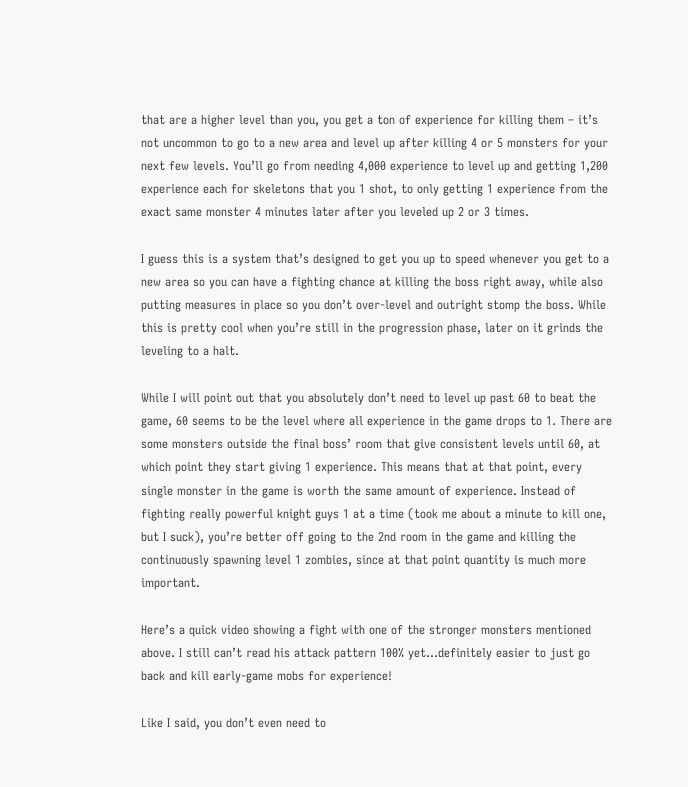that are a higher level than you, you get a ton of experience for killing them – it’s not uncommon to go to a new area and level up after killing 4 or 5 monsters for your next few levels. You’ll go from needing 4,000 experience to level up and getting 1,200 experience each for skeletons that you 1 shot, to only getting 1 experience from the exact same monster 4 minutes later after you leveled up 2 or 3 times.

I guess this is a system that’s designed to get you up to speed whenever you get to a new area so you can have a fighting chance at killing the boss right away, while also putting measures in place so you don’t over-level and outright stomp the boss. While this is pretty cool when you’re still in the progression phase, later on it grinds the leveling to a halt.

While I will point out that you absolutely don’t need to level up past 60 to beat the game, 60 seems to be the level where all experience in the game drops to 1. There are some monsters outside the final boss’ room that give consistent levels until 60, at which point they start giving 1 experience. This means that at that point, every single monster in the game is worth the same amount of experience. Instead of fighting really powerful knight guys 1 at a time (took me about a minute to kill one, but I suck), you’re better off going to the 2nd room in the game and killing the continuously spawning level 1 zombies, since at that point quantity is much more important.

Here’s a quick video showing a fight with one of the stronger monsters mentioned above. I still can’t read his attack pattern 100% yet…definitely easier to just go back and kill early-game mobs for experience!

Like I said, you don’t even need to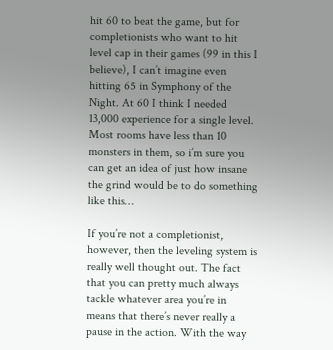hit 60 to beat the game, but for completionists who want to hit level cap in their games (99 in this I believe), I can’t imagine even hitting 65 in Symphony of the Night. At 60 I think I needed 13,000 experience for a single level. Most rooms have less than 10 monsters in them, so i’m sure you can get an idea of just how insane the grind would be to do something like this…

If you’re not a completionist, however, then the leveling system is really well thought out. The fact that you can pretty much always tackle whatever area you’re in means that there’s never really a pause in the action. With the way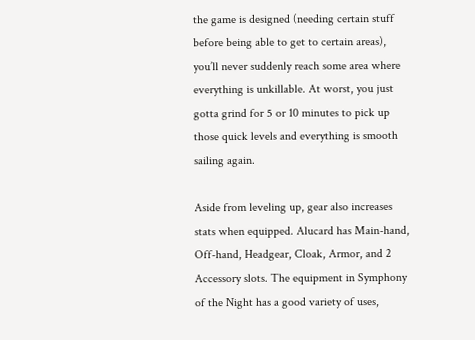the game is designed (needing certain stuff before being able to get to certain areas), you’ll never suddenly reach some area where everything is unkillable. At worst, you just gotta grind for 5 or 10 minutes to pick up those quick levels and everything is smooth sailing again.

Aside from leveling up, gear also increases stats when equipped. Alucard has Main-hand, Off-hand, Headgear, Cloak, Armor, and 2 Accessory slots. The equipment in Symphony of the Night has a good variety of uses,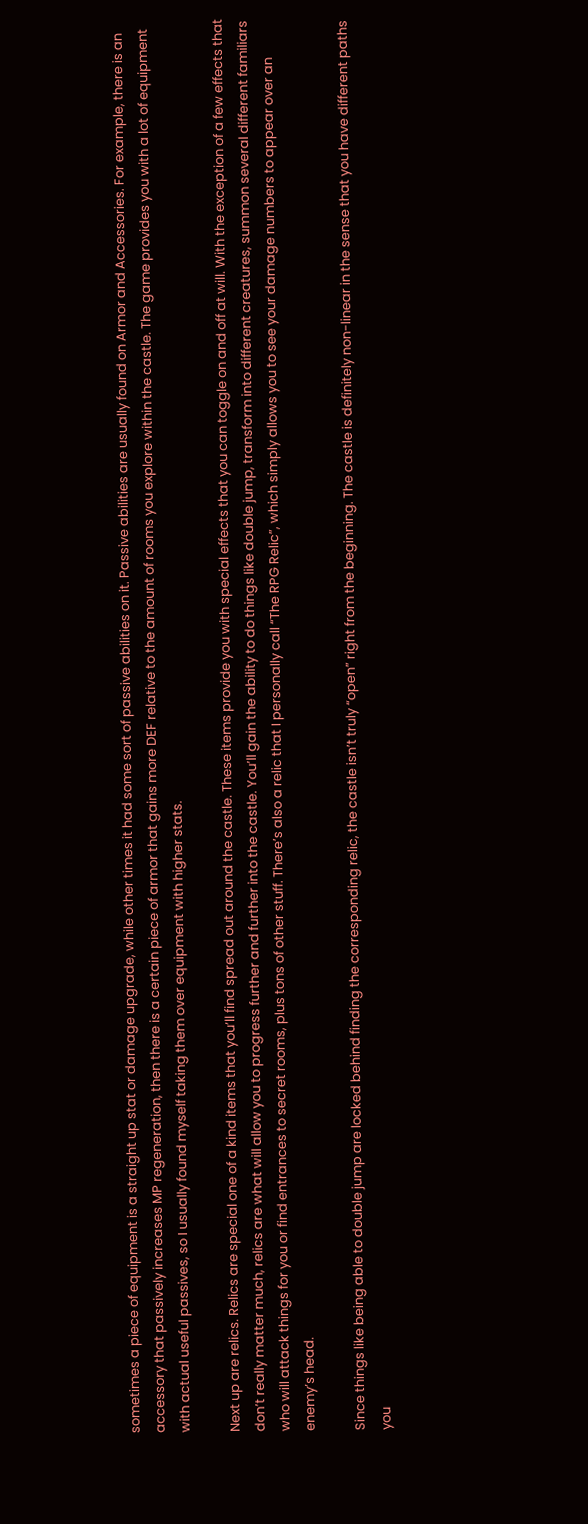sometimes a piece of equipment is a straight up stat or damage upgrade, while other times it had some sort of passive abilities on it. Passive abilities are usually found on Armor and Accessories. For example, there is an accessory that passively increases MP regeneration, then there is a certain piece of armor that gains more DEF relative to the amount of rooms you explore within the castle. The game provides you with a lot of equipment with actual useful passives, so I usually found myself taking them over equipment with higher stats.

Next up are relics. Relics are special one of a kind items that you’ll find spread out around the castle. These items provide you with special effects that you can toggle on and off at will. With the exception of a few effects that don’t really matter much, relics are what will allow you to progress further and further into the castle. You’ll gain the ability to do things like double jump, transform into different creatures, summon several different familiars who will attack things for you or find entrances to secret rooms, plus tons of other stuff. There’s also a relic that I personally call “The RPG Relic”, which simply allows you to see your damage numbers to appear over an enemy’s head.

Since things like being able to double jump are locked behind finding the corresponding relic, the castle isn’t truly “open” right from the beginning. The castle is definitely non-linear in the sense that you have different paths you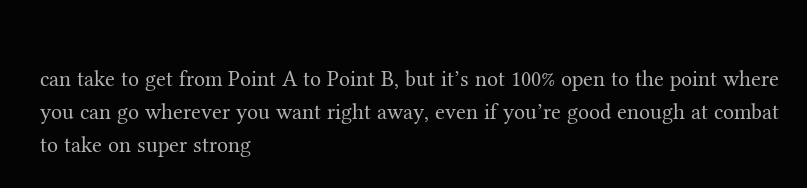can take to get from Point A to Point B, but it’s not 100% open to the point where you can go wherever you want right away, even if you’re good enough at combat to take on super strong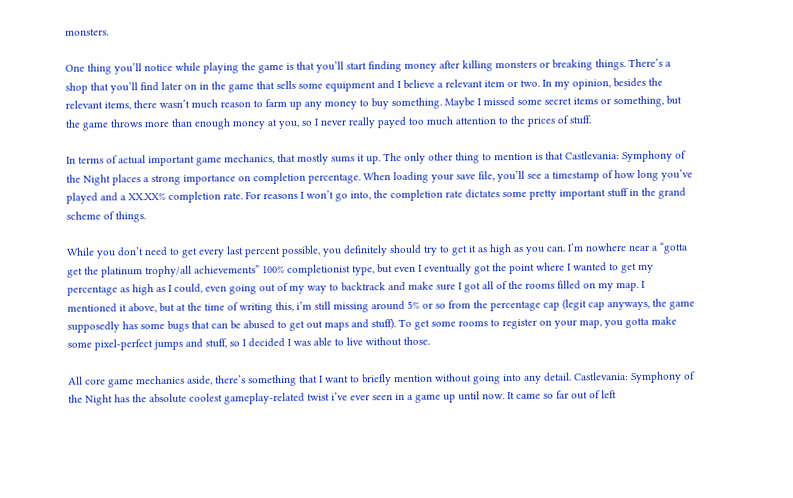monsters.

One thing you’ll notice while playing the game is that you’ll start finding money after killing monsters or breaking things. There’s a shop that you’ll find later on in the game that sells some equipment and I believe a relevant item or two. In my opinion, besides the relevant items, there wasn’t much reason to farm up any money to buy something. Maybe I missed some secret items or something, but the game throws more than enough money at you, so I never really payed too much attention to the prices of stuff.

In terms of actual important game mechanics, that mostly sums it up. The only other thing to mention is that Castlevania: Symphony of the Night places a strong importance on completion percentage. When loading your save file, you’ll see a timestamp of how long you’ve played and a XX.XX% completion rate. For reasons I won’t go into, the completion rate dictates some pretty important stuff in the grand scheme of things.

While you don’t need to get every last percent possible, you definitely should try to get it as high as you can. I’m nowhere near a “gotta get the platinum trophy/all achievements” 100% completionist type, but even I eventually got the point where I wanted to get my percentage as high as I could, even going out of my way to backtrack and make sure I got all of the rooms filled on my map. I mentioned it above, but at the time of writing this, i’m still missing around 5% or so from the percentage cap (legit cap anyways, the game supposedly has some bugs that can be abused to get out maps and stuff). To get some rooms to register on your map, you gotta make some pixel-perfect jumps and stuff, so I decided I was able to live without those.

All core game mechanics aside, there’s something that I want to briefly mention without going into any detail. Castlevania: Symphony of the Night has the absolute coolest gameplay-related twist i’ve ever seen in a game up until now. It came so far out of left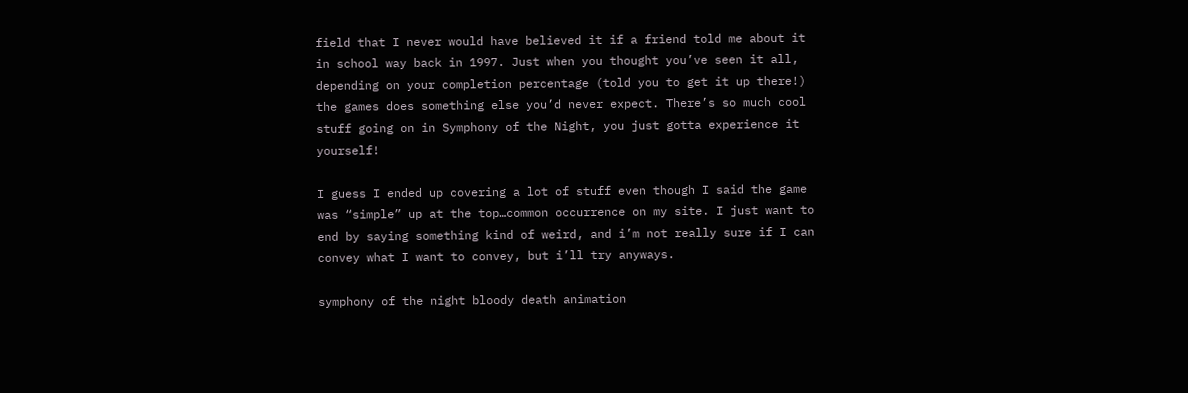field that I never would have believed it if a friend told me about it in school way back in 1997. Just when you thought you’ve seen it all, depending on your completion percentage (told you to get it up there!) the games does something else you’d never expect. There’s so much cool stuff going on in Symphony of the Night, you just gotta experience it yourself!

I guess I ended up covering a lot of stuff even though I said the game was “simple” up at the top…common occurrence on my site. I just want to end by saying something kind of weird, and i’m not really sure if I can convey what I want to convey, but i’ll try anyways.

symphony of the night bloody death animation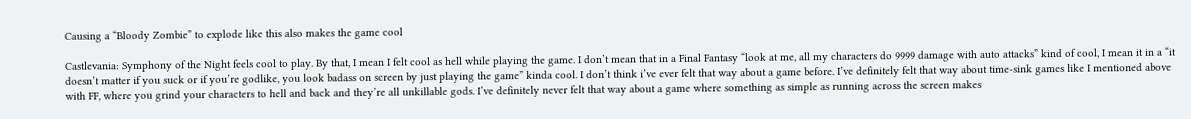Causing a “Bloody Zombie” to explode like this also makes the game cool

Castlevania: Symphony of the Night feels cool to play. By that, I mean I felt cool as hell while playing the game. I don’t mean that in a Final Fantasy “look at me, all my characters do 9999 damage with auto attacks” kind of cool, I mean it in a “it doesn’t matter if you suck or if you’re godlike, you look badass on screen by just playing the game” kinda cool. I don’t think i’ve ever felt that way about a game before. I’ve definitely felt that way about time-sink games like I mentioned above with FF, where you grind your characters to hell and back and they’re all unkillable gods. I’ve definitely never felt that way about a game where something as simple as running across the screen makes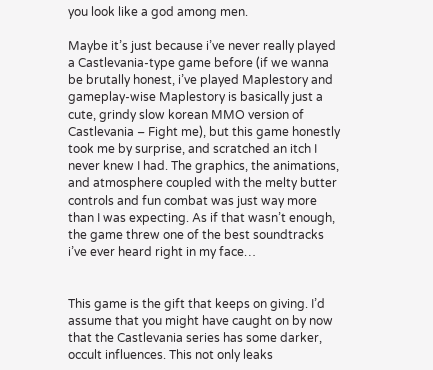you look like a god among men.

Maybe it’s just because i’ve never really played a Castlevania-type game before (if we wanna be brutally honest, i’ve played Maplestory and gameplay-wise Maplestory is basically just a cute, grindy slow korean MMO version of Castlevania – Fight me), but this game honestly took me by surprise, and scratched an itch I never knew I had. The graphics, the animations, and atmosphere coupled with the melty butter controls and fun combat was just way more than I was expecting. As if that wasn’t enough, the game threw one of the best soundtracks i’ve ever heard right in my face…


This game is the gift that keeps on giving. I’d assume that you might have caught on by now that the Castlevania series has some darker, occult influences. This not only leaks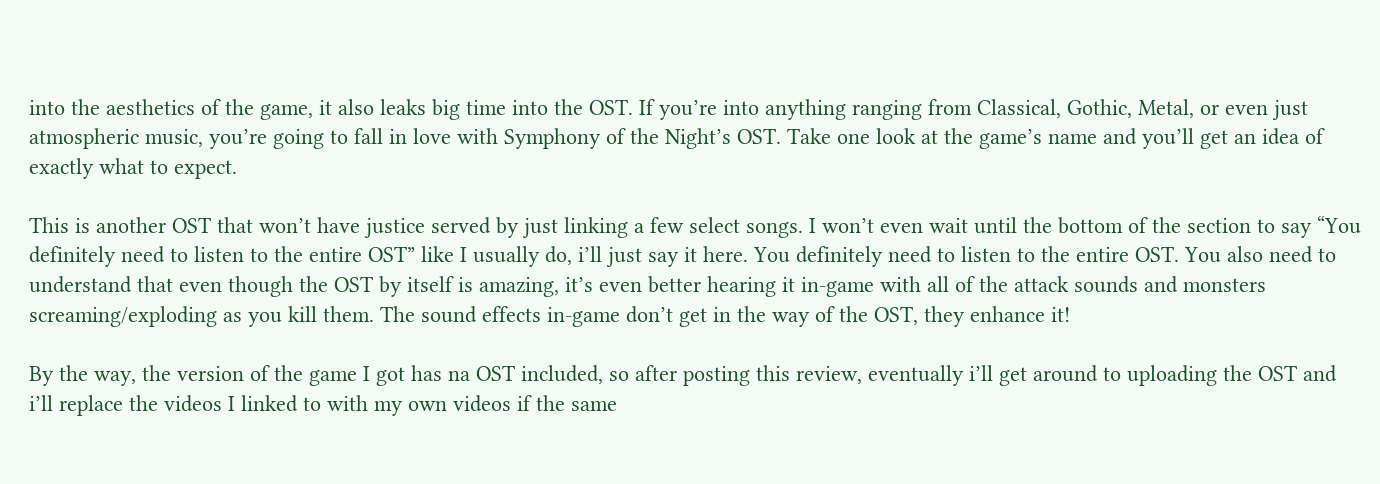into the aesthetics of the game, it also leaks big time into the OST. If you’re into anything ranging from Classical, Gothic, Metal, or even just atmospheric music, you’re going to fall in love with Symphony of the Night’s OST. Take one look at the game’s name and you’ll get an idea of exactly what to expect.

This is another OST that won’t have justice served by just linking a few select songs. I won’t even wait until the bottom of the section to say “You definitely need to listen to the entire OST” like I usually do, i’ll just say it here. You definitely need to listen to the entire OST. You also need to understand that even though the OST by itself is amazing, it’s even better hearing it in-game with all of the attack sounds and monsters screaming/exploding as you kill them. The sound effects in-game don’t get in the way of the OST, they enhance it!

By the way, the version of the game I got has na OST included, so after posting this review, eventually i’ll get around to uploading the OST and i’ll replace the videos I linked to with my own videos if the same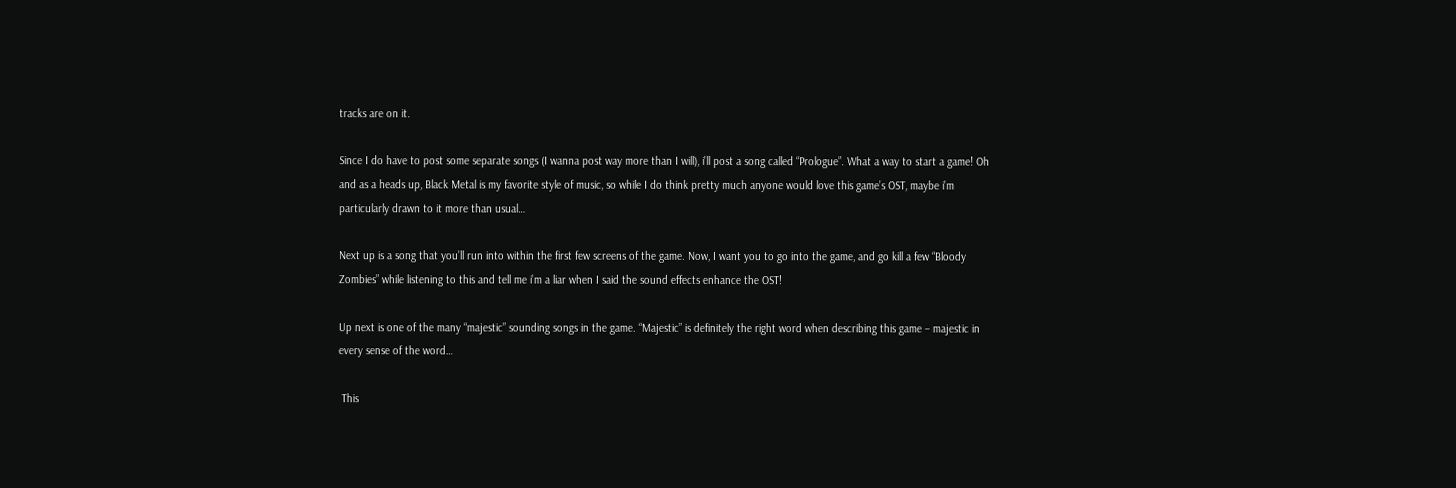tracks are on it.

Since I do have to post some separate songs (I wanna post way more than I will), i’ll post a song called “Prologue”. What a way to start a game! Oh and as a heads up, Black Metal is my favorite style of music, so while I do think pretty much anyone would love this game’s OST, maybe i’m particularly drawn to it more than usual…

Next up is a song that you’ll run into within the first few screens of the game. Now, I want you to go into the game, and go kill a few “Bloody Zombies” while listening to this and tell me i’m a liar when I said the sound effects enhance the OST!

Up next is one of the many “majestic” sounding songs in the game. “Majestic” is definitely the right word when describing this game – majestic in every sense of the word…

 This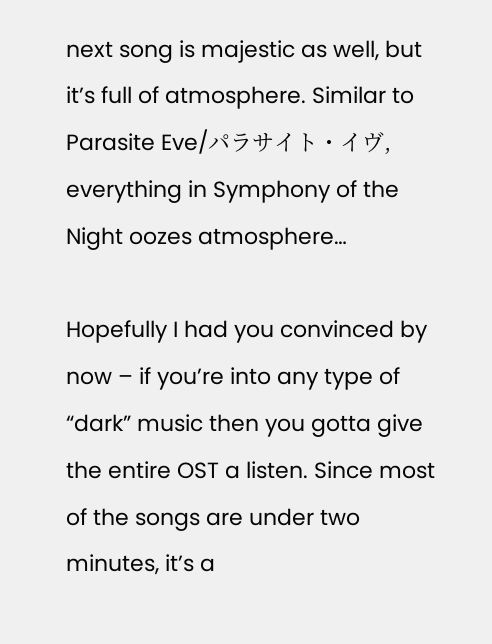next song is majestic as well, but it’s full of atmosphere. Similar to Parasite Eve/パラサイト・イヴ, everything in Symphony of the Night oozes atmosphere…

Hopefully I had you convinced by now – if you’re into any type of “dark” music then you gotta give the entire OST a listen. Since most of the songs are under two minutes, it’s a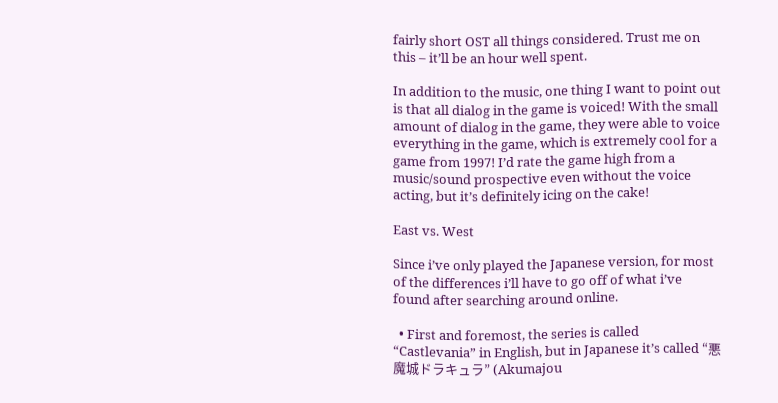fairly short OST all things considered. Trust me on this – it’ll be an hour well spent.

In addition to the music, one thing I want to point out is that all dialog in the game is voiced! With the small amount of dialog in the game, they were able to voice everything in the game, which is extremely cool for a game from 1997! I’d rate the game high from a music/sound prospective even without the voice acting, but it’s definitely icing on the cake!

East vs. West

Since i’ve only played the Japanese version, for most of the differences i’ll have to go off of what i’ve found after searching around online.

  • First and foremost, the series is called “Castlevania” in English, but in Japanese it’s called “悪魔城ドラキュラ” (Akumajou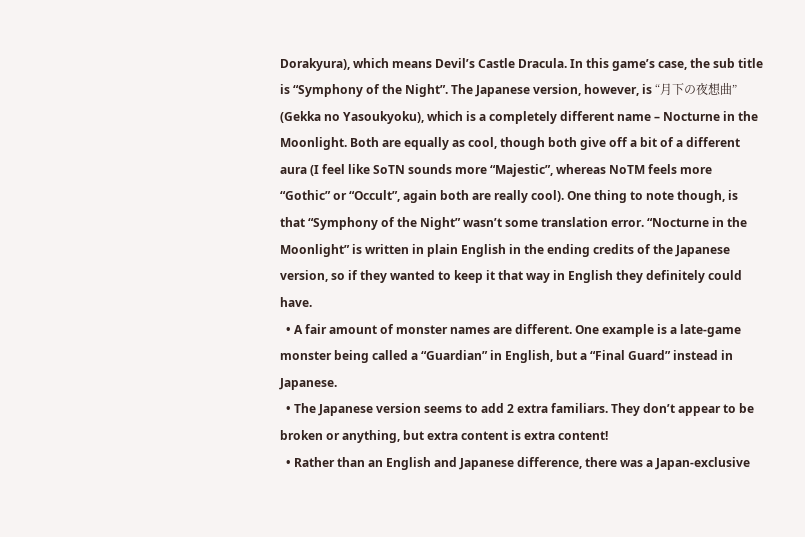Dorakyura), which means Devil’s Castle Dracula. In this game’s case, the sub title is “Symphony of the Night”. The Japanese version, however, is “月下の夜想曲” (Gekka no Yasoukyoku), which is a completely different name – Nocturne in the Moonlight. Both are equally as cool, though both give off a bit of a different aura (I feel like SoTN sounds more “Majestic”, whereas NoTM feels more “Gothic” or “Occult”, again both are really cool). One thing to note though, is that “Symphony of the Night” wasn’t some translation error. “Nocturne in the Moonlight” is written in plain English in the ending credits of the Japanese version, so if they wanted to keep it that way in English they definitely could have.
  • A fair amount of monster names are different. One example is a late-game monster being called a “Guardian” in English, but a “Final Guard” instead in Japanese.
  • The Japanese version seems to add 2 extra familiars. They don’t appear to be broken or anything, but extra content is extra content!
  • Rather than an English and Japanese difference, there was a Japan-exclusive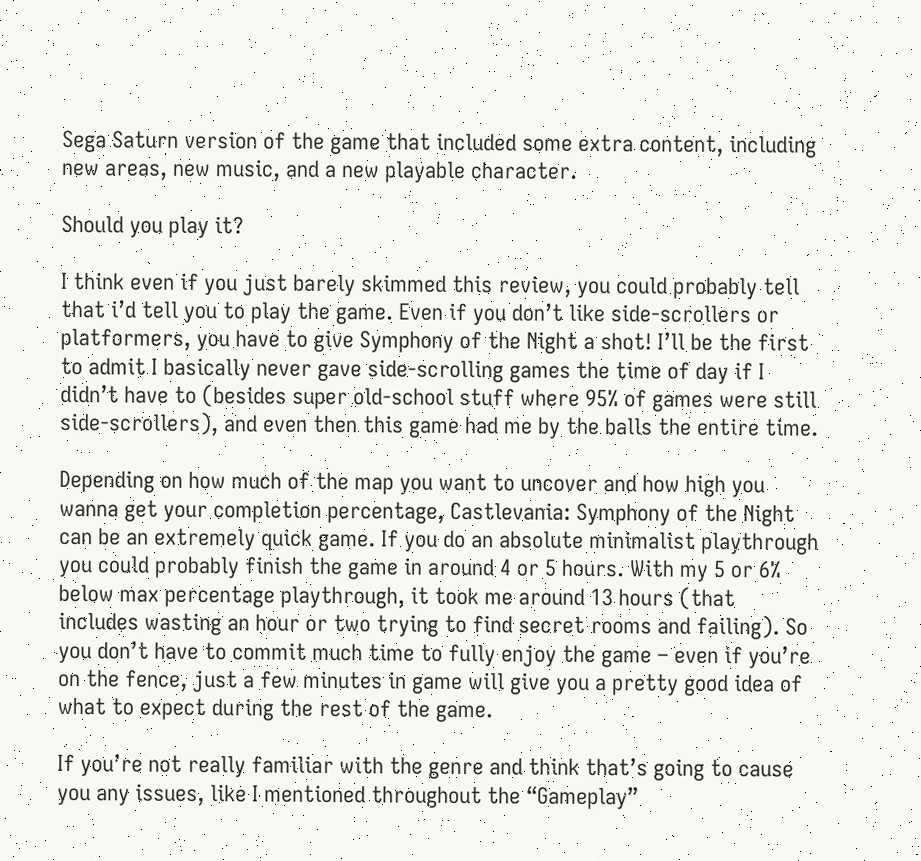Sega Saturn version of the game that included some extra content, including new areas, new music, and a new playable character.

Should you play it?

I think even if you just barely skimmed this review, you could probably tell that i’d tell you to play the game. Even if you don’t like side-scrollers or platformers, you have to give Symphony of the Night a shot! I’ll be the first to admit I basically never gave side-scrolling games the time of day if I didn’t have to (besides super old-school stuff where 95% of games were still side-scrollers), and even then this game had me by the balls the entire time.

Depending on how much of the map you want to uncover and how high you wanna get your completion percentage, Castlevania: Symphony of the Night can be an extremely quick game. If you do an absolute minimalist playthrough you could probably finish the game in around 4 or 5 hours. With my 5 or 6% below max percentage playthrough, it took me around 13 hours (that includes wasting an hour or two trying to find secret rooms and failing). So you don’t have to commit much time to fully enjoy the game – even if you’re on the fence, just a few minutes in game will give you a pretty good idea of what to expect during the rest of the game.

If you’re not really familiar with the genre and think that’s going to cause you any issues, like I mentioned throughout the “Gameplay”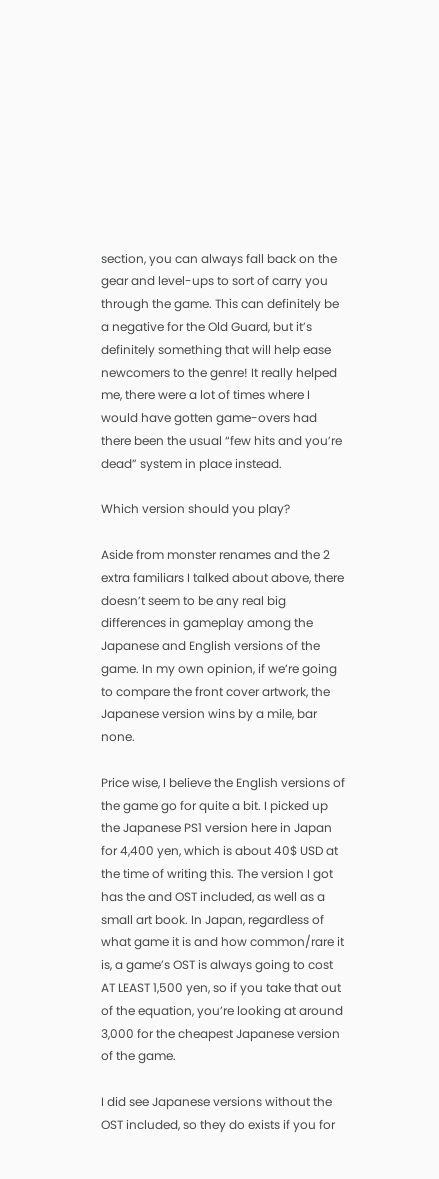section, you can always fall back on the gear and level-ups to sort of carry you through the game. This can definitely be a negative for the Old Guard, but it’s definitely something that will help ease newcomers to the genre! It really helped me, there were a lot of times where I would have gotten game-overs had there been the usual “few hits and you’re dead” system in place instead.

Which version should you play?

Aside from monster renames and the 2 extra familiars I talked about above, there doesn’t seem to be any real big differences in gameplay among the Japanese and English versions of the game. In my own opinion, if we’re going to compare the front cover artwork, the Japanese version wins by a mile, bar none.

Price wise, I believe the English versions of the game go for quite a bit. I picked up the Japanese PS1 version here in Japan for 4,400 yen, which is about 40$ USD at the time of writing this. The version I got has the and OST included, as well as a small art book. In Japan, regardless of what game it is and how common/rare it is, a game’s OST is always going to cost AT LEAST 1,500 yen, so if you take that out of the equation, you’re looking at around 3,000 for the cheapest Japanese version of the game.

I did see Japanese versions without the OST included, so they do exists if you for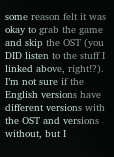some reason felt it was okay to grab the game and skip the OST (you DID listen to the stuff I linked above, right!?). I’m not sure if the English versions have different versions with the OST and versions without, but I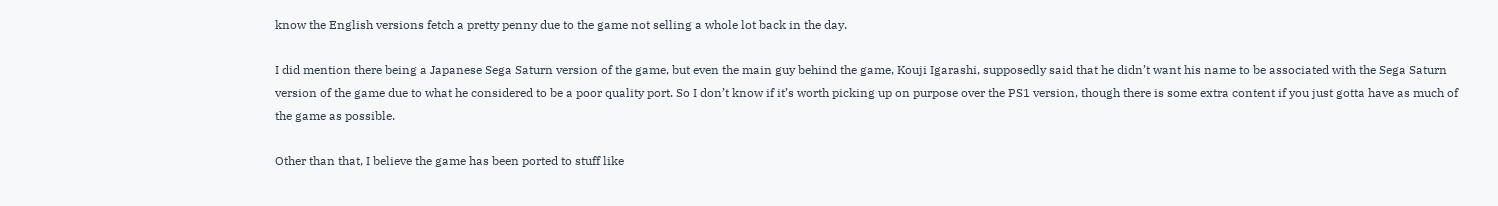know the English versions fetch a pretty penny due to the game not selling a whole lot back in the day.

I did mention there being a Japanese Sega Saturn version of the game, but even the main guy behind the game, Kouji Igarashi, supposedly said that he didn’t want his name to be associated with the Sega Saturn version of the game due to what he considered to be a poor quality port. So I don’t know if it’s worth picking up on purpose over the PS1 version, though there is some extra content if you just gotta have as much of the game as possible.

Other than that, I believe the game has been ported to stuff like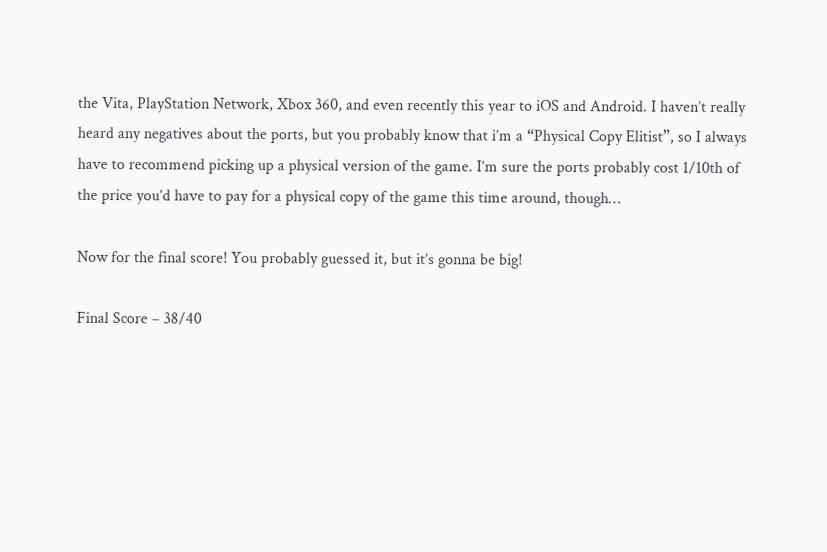the Vita, PlayStation Network, Xbox 360, and even recently this year to iOS and Android. I haven’t really heard any negatives about the ports, but you probably know that i’m a “Physical Copy Elitist”, so I always have to recommend picking up a physical version of the game. I’m sure the ports probably cost 1/10th of the price you’d have to pay for a physical copy of the game this time around, though…

Now for the final score! You probably guessed it, but it’s gonna be big!

Final Score – 38/40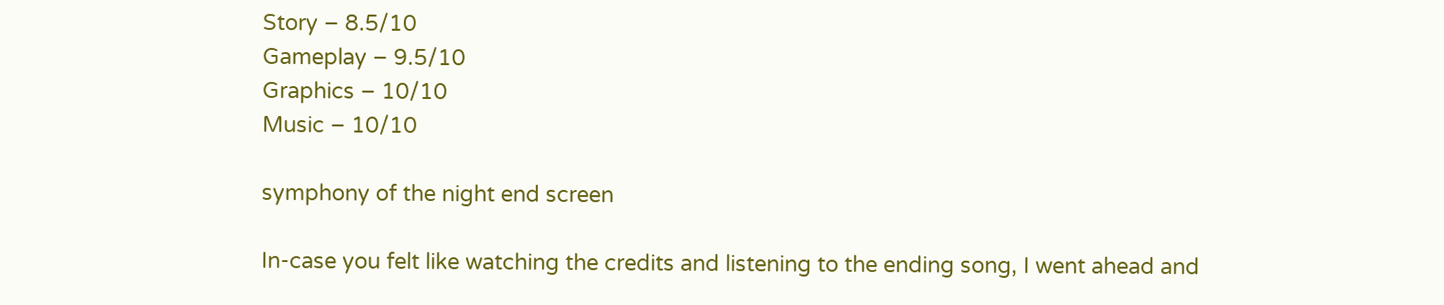Story – 8.5/10
Gameplay – 9.5/10
Graphics – 10/10
Music – 10/10

symphony of the night end screen

In-case you felt like watching the credits and listening to the ending song, I went ahead and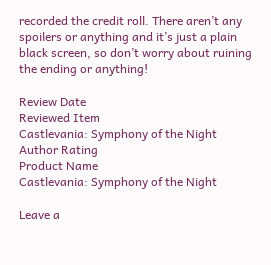recorded the credit roll. There aren’t any spoilers or anything and it’s just a plain black screen, so don’t worry about ruining the ending or anything!

Review Date
Reviewed Item
Castlevania: Symphony of the Night
Author Rating
Product Name
Castlevania: Symphony of the Night

Leave a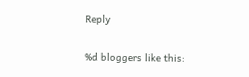Reply

%d bloggers like this: